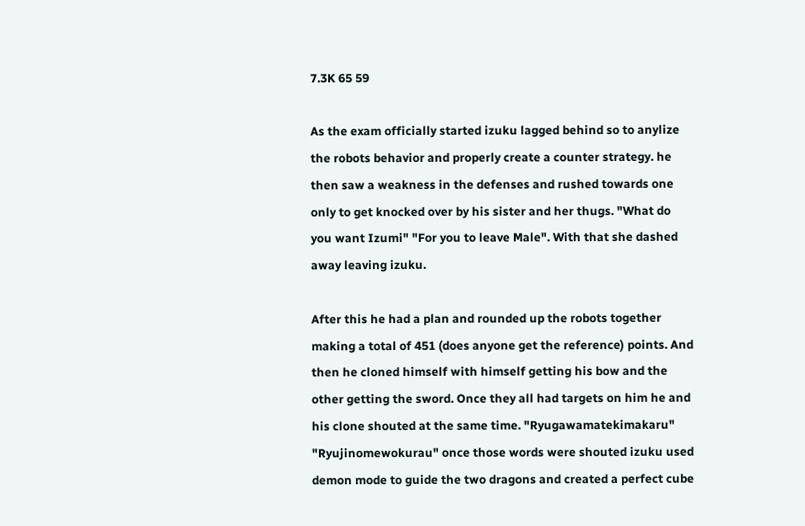7.3K 65 59

As the exam officially started izuku lagged behind so to anylize the robots behavior and properly create a counter strategy. he then saw a weakness in the defenses and rushed towards one only to get knocked over by his sister and her thugs. "What do you want Izumi" "For you to leave Male". With that she dashed away leaving izuku.

After this he had a plan and rounded up the robots together making a total of 451 (does anyone get the reference) points. And then he cloned himself with himself getting his bow and the other getting the sword. Once they all had targets on him he and his clone shouted at the same time. "Ryugawamatekimakaru" "Ryujinomewokurau" once those words were shouted izuku used demon mode to guide the two dragons and created a perfect cube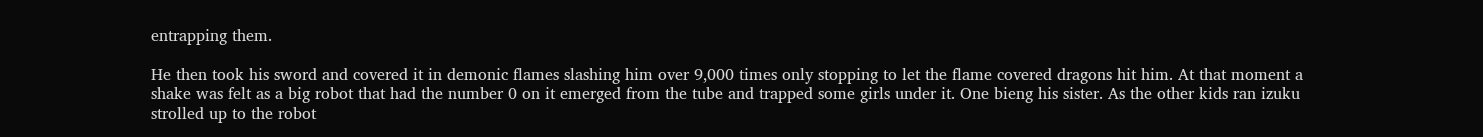entrapping them.

He then took his sword and covered it in demonic flames slashing him over 9,000 times only stopping to let the flame covered dragons hit him. At that moment a shake was felt as a big robot that had the number 0 on it emerged from the tube and trapped some girls under it. One bieng his sister. As the other kids ran izuku strolled up to the robot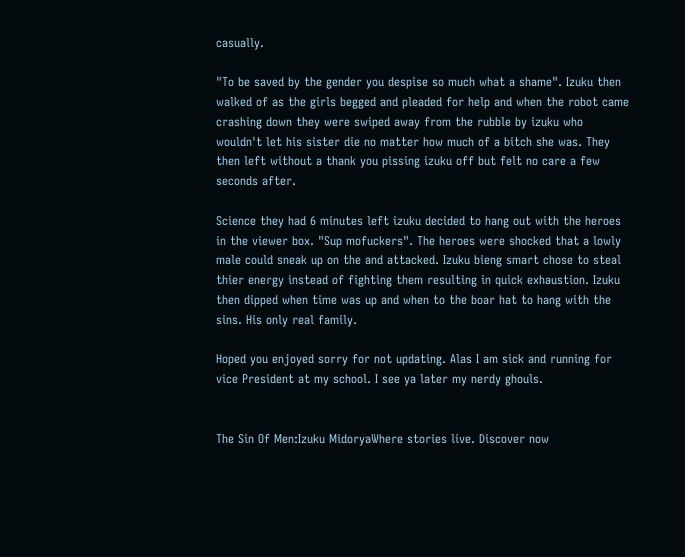casually.

"To be saved by the gender you despise so much what a shame". Izuku then walked of as the girls begged and pleaded for help and when the robot came crashing down they were swiped away from the rubble by izuku who wouldn't let his sister die no matter how much of a bitch she was. They then left without a thank you pissing izuku off but felt no care a few seconds after.

Science they had 6 minutes left izuku decided to hang out with the heroes in the viewer box. "Sup mofuckers". The heroes were shocked that a lowly male could sneak up on the and attacked. Izuku bieng smart chose to steal thier energy instead of fighting them resulting in quick exhaustion. Izuku then dipped when time was up and when to the boar hat to hang with the sins. His only real family.

Hoped you enjoyed sorry for not updating. Alas I am sick and running for vice President at my school. I see ya later my nerdy ghouls.


The Sin Of Men:Izuku MidoryaWhere stories live. Discover now